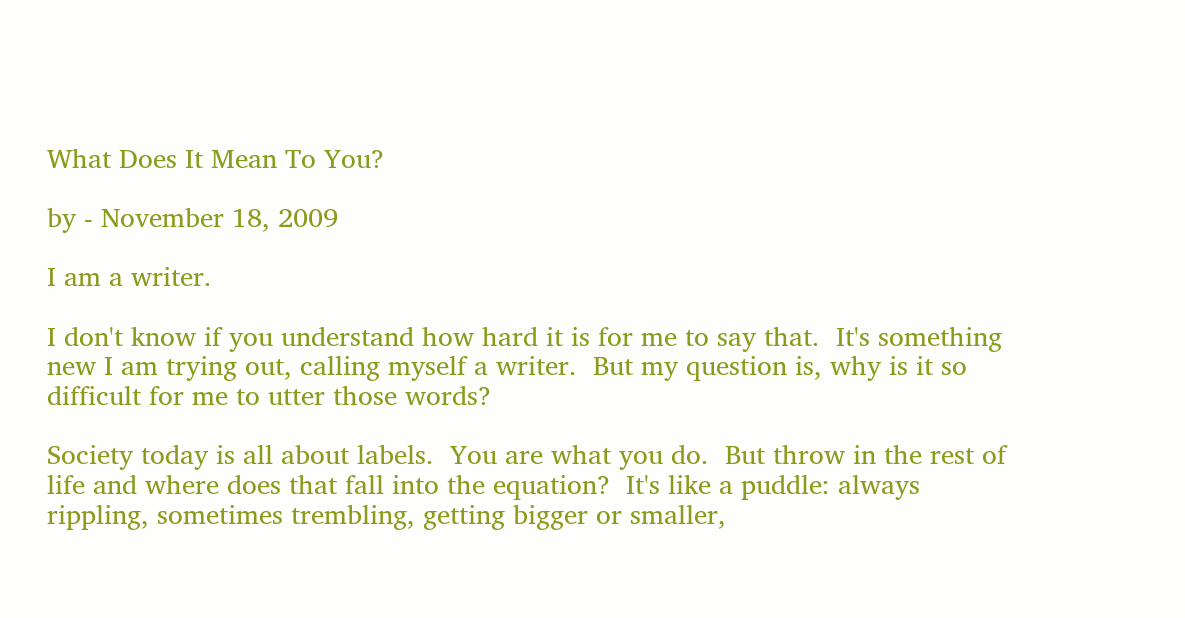What Does It Mean To You?

by - November 18, 2009

I am a writer.

I don't know if you understand how hard it is for me to say that.  It's something new I am trying out, calling myself a writer.  But my question is, why is it so difficult for me to utter those words?

Society today is all about labels.  You are what you do.  But throw in the rest of life and where does that fall into the equation?  It's like a puddle: always rippling, sometimes trembling, getting bigger or smaller,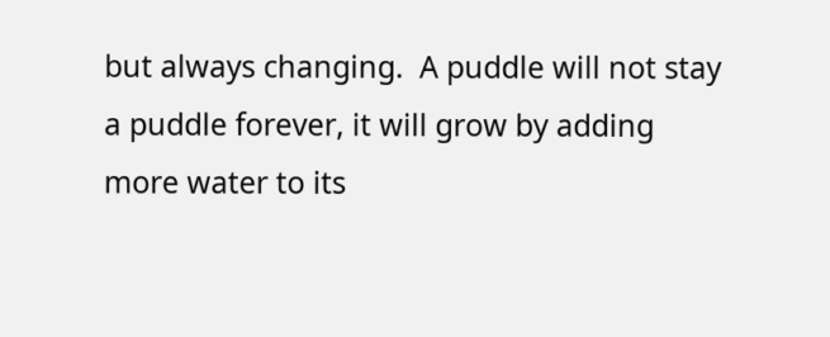but always changing.  A puddle will not stay a puddle forever, it will grow by adding more water to its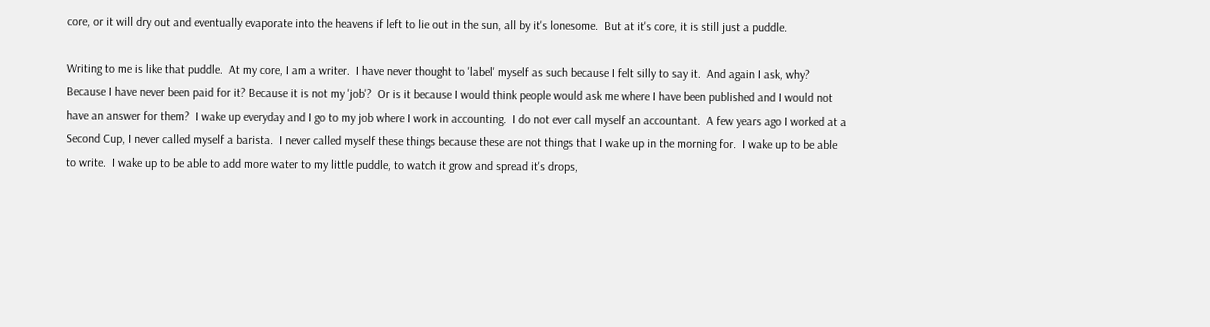core, or it will dry out and eventually evaporate into the heavens if left to lie out in the sun, all by it's lonesome.  But at it's core, it is still just a puddle.

Writing to me is like that puddle.  At my core, I am a writer.  I have never thought to 'label' myself as such because I felt silly to say it.  And again I ask, why?  Because I have never been paid for it? Because it is not my 'job'?  Or is it because I would think people would ask me where I have been published and I would not have an answer for them?  I wake up everyday and I go to my job where I work in accounting.  I do not ever call myself an accountant.  A few years ago I worked at a Second Cup, I never called myself a barista.  I never called myself these things because these are not things that I wake up in the morning for.  I wake up to be able to write.  I wake up to be able to add more water to my little puddle, to watch it grow and spread it's drops,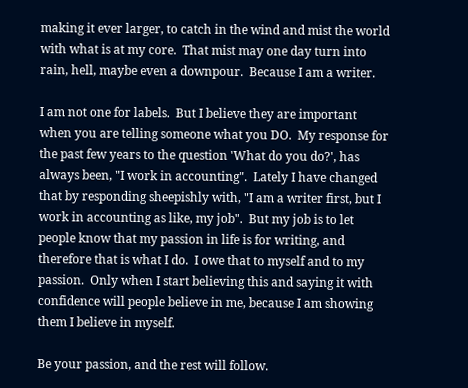making it ever larger, to catch in the wind and mist the world with what is at my core.  That mist may one day turn into rain, hell, maybe even a downpour.  Because I am a writer.

I am not one for labels.  But I believe they are important when you are telling someone what you DO.  My response for the past few years to the question 'What do you do?', has always been, "I work in accounting".  Lately I have changed that by responding sheepishly with, "I am a writer first, but I work in accounting as like, my job".  But my job is to let people know that my passion in life is for writing, and therefore that is what I do.  I owe that to myself and to my passion.  Only when I start believing this and saying it with confidence will people believe in me, because I am showing them I believe in myself.

Be your passion, and the rest will follow.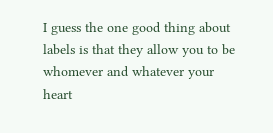I guess the one good thing about labels is that they allow you to be whomever and whatever your heart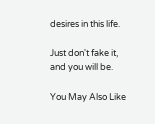desires in this life.

Just don't fake it, and you will be.

You May Also Like